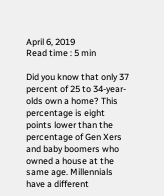April 6, 2019
Read time : 5 min

Did you know that only 37 percent of 25 to 34-year-olds own a home? This percentage is eight points lower than the percentage of Gen Xers and baby boomers who owned a house at the same age. Millennials have a different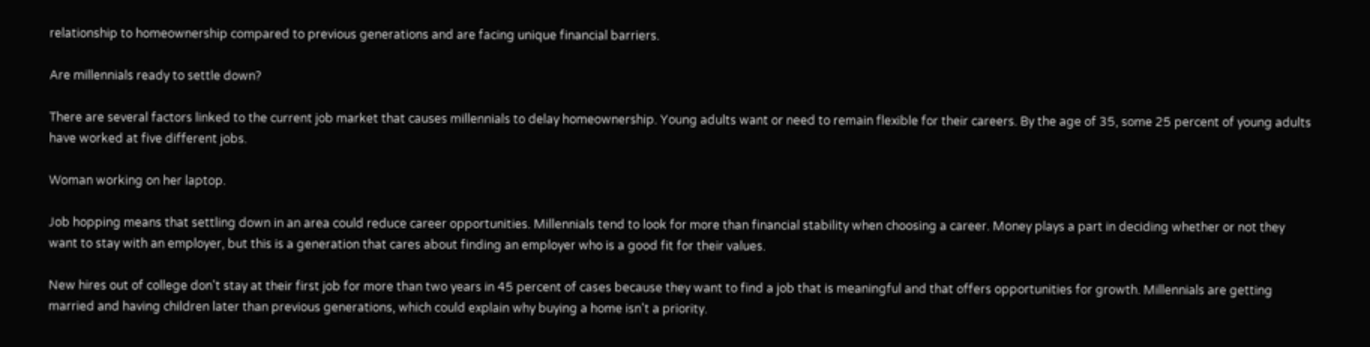relationship to homeownership compared to previous generations and are facing unique financial barriers.

Are millennials ready to settle down?

There are several factors linked to the current job market that causes millennials to delay homeownership. Young adults want or need to remain flexible for their careers. By the age of 35, some 25 percent of young adults have worked at five different jobs.

Woman working on her laptop.

Job hopping means that settling down in an area could reduce career opportunities. Millennials tend to look for more than financial stability when choosing a career. Money plays a part in deciding whether or not they want to stay with an employer, but this is a generation that cares about finding an employer who is a good fit for their values.

New hires out of college don't stay at their first job for more than two years in 45 percent of cases because they want to find a job that is meaningful and that offers opportunities for growth. Millennials are getting married and having children later than previous generations, which could explain why buying a home isn't a priority.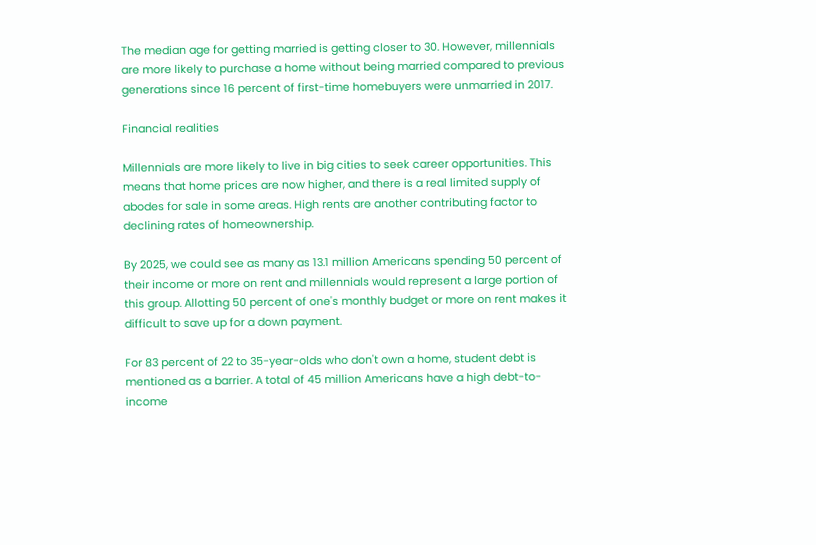The median age for getting married is getting closer to 30. However, millennials are more likely to purchase a home without being married compared to previous generations since 16 percent of first-time homebuyers were unmarried in 2017.

Financial realities

Millennials are more likely to live in big cities to seek career opportunities. This means that home prices are now higher, and there is a real limited supply of abodes for sale in some areas. High rents are another contributing factor to declining rates of homeownership.

By 2025, we could see as many as 13.1 million Americans spending 50 percent of their income or more on rent and millennials would represent a large portion of this group. Allotting 50 percent of one's monthly budget or more on rent makes it difficult to save up for a down payment.

For 83 percent of 22 to 35-year-olds who don't own a home, student debt is mentioned as a barrier. A total of 45 million Americans have a high debt-to-income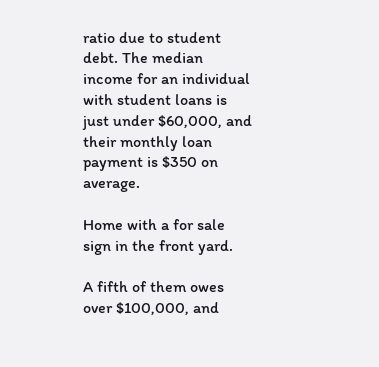ratio due to student debt. The median income for an individual with student loans is just under $60,000, and their monthly loan payment is $350 on average.

Home with a for sale sign in the front yard.

A fifth of them owes over $100,000, and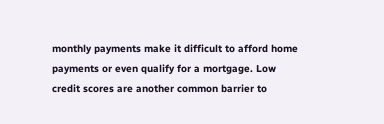monthly payments make it difficult to afford home payments or even qualify for a mortgage. Low credit scores are another common barrier to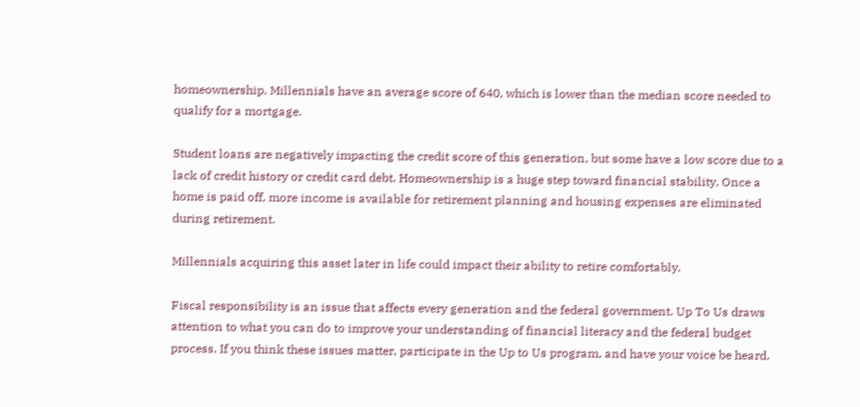homeownership. Millennials have an average score of 640, which is lower than the median score needed to qualify for a mortgage.

Student loans are negatively impacting the credit score of this generation, but some have a low score due to a lack of credit history or credit card debt. Homeownership is a huge step toward financial stability. Once a home is paid off, more income is available for retirement planning and housing expenses are eliminated during retirement.

Millennials acquiring this asset later in life could impact their ability to retire comfortably.

Fiscal responsibility is an issue that affects every generation and the federal government. Up To Us draws attention to what you can do to improve your understanding of financial literacy and the federal budget process. If you think these issues matter, participate in the Up to Us program, and have your voice be heard.